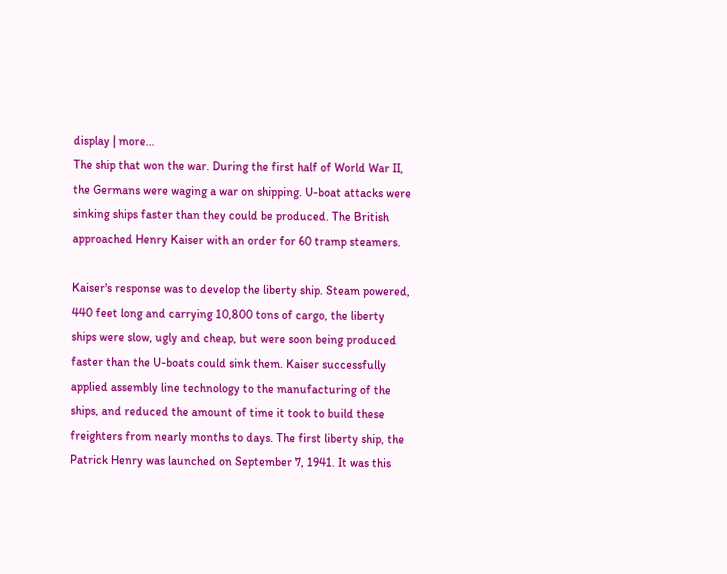display | more...
The ship that won the war. During the first half of World War II, the Germans were waging a war on shipping. U-boat attacks were sinking ships faster than they could be produced. The British approached Henry Kaiser with an order for 60 tramp steamers.

Kaiser's response was to develop the liberty ship. Steam powered, 440 feet long and carrying 10,800 tons of cargo, the liberty ships were slow, ugly and cheap, but were soon being produced faster than the U-boats could sink them. Kaiser successfully applied assembly line technology to the manufacturing of the ships, and reduced the amount of time it took to build these freighters from nearly months to days. The first liberty ship, the Patrick Henry was launched on September 7, 1941. It was this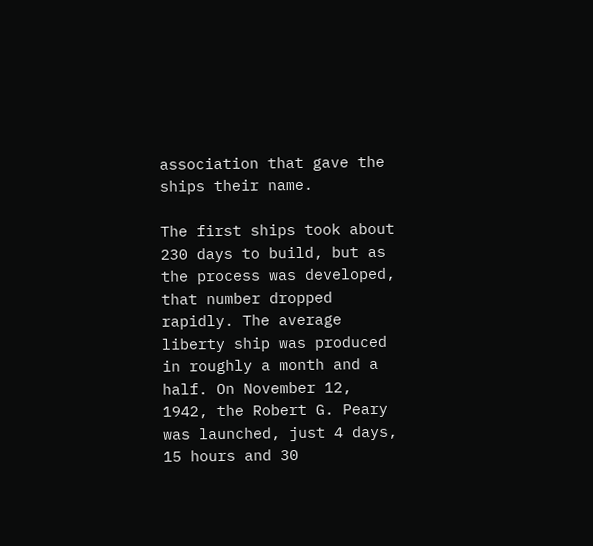association that gave the ships their name.

The first ships took about 230 days to build, but as the process was developed, that number dropped rapidly. The average liberty ship was produced in roughly a month and a half. On November 12, 1942, the Robert G. Peary was launched, just 4 days, 15 hours and 30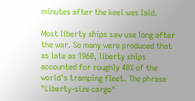minutes after the keel was laid.

Most liberty ships saw use long after the war. So many were produced that as late as 1960, liberty ships accounted for roughly 40% of the world's tramping fleet. The phrase "Liberty-size cargo"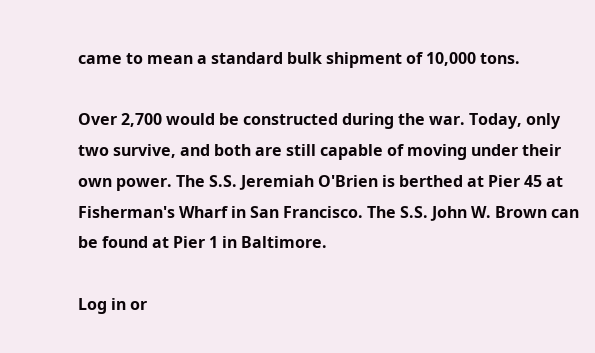came to mean a standard bulk shipment of 10,000 tons.

Over 2,700 would be constructed during the war. Today, only two survive, and both are still capable of moving under their own power. The S.S. Jeremiah O'Brien is berthed at Pier 45 at Fisherman's Wharf in San Francisco. The S.S. John W. Brown can be found at Pier 1 in Baltimore.

Log in or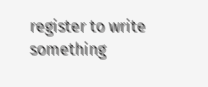register to write something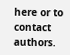here or to contact authors.